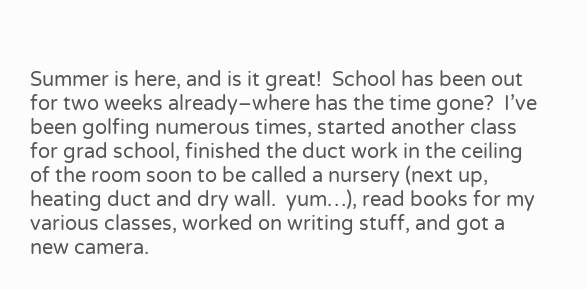Summer is here, and is it great!  School has been out for two weeks already–where has the time gone?  I’ve been golfing numerous times, started another class for grad school, finished the duct work in the ceiling of the room soon to be called a nursery (next up, heating duct and dry wall.  yum…), read books for my various classes, worked on writing stuff, and got a new camera.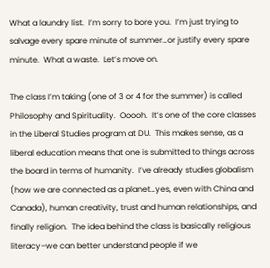What a laundry list.  I’m sorry to bore you.  I’m just trying to salvage every spare minute of summer…or justify every spare minute.  What a waste.  Let’s move on.

The class I’m taking (one of 3 or 4 for the summer) is called Philosophy and Spirituality.  Ooooh.  It’s one of the core classes in the Liberal Studies program at DU.  This makes sense, as a liberal education means that one is submitted to things across the board in terms of humanity.  I’ve already studies globalism (how we are connected as a planet…yes, even with China and Canada), human creativity, trust and human relationships, and finally religion.  The idea behind the class is basically religious literacy–we can better understand people if we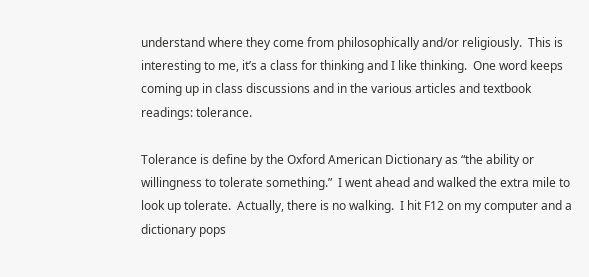understand where they come from philosophically and/or religiously.  This is interesting to me, it’s a class for thinking and I like thinking.  One word keeps coming up in class discussions and in the various articles and textbook readings: tolerance.

Tolerance is define by the Oxford American Dictionary as “the ability or willingness to tolerate something.”  I went ahead and walked the extra mile to look up tolerate.  Actually, there is no walking.  I hit F12 on my computer and a dictionary pops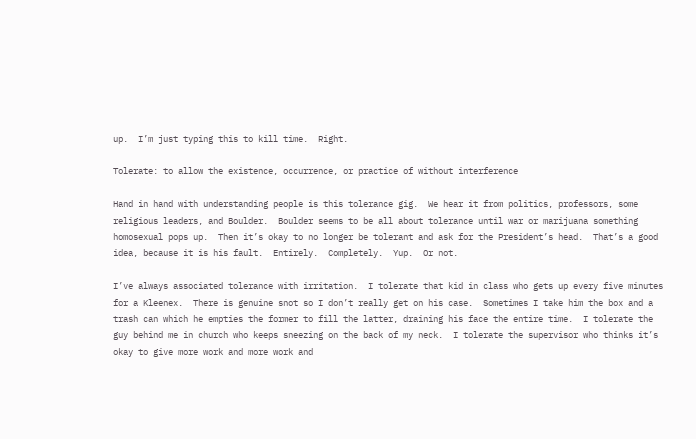up.  I’m just typing this to kill time.  Right.

Tolerate: to allow the existence, occurrence, or practice of without interference

Hand in hand with understanding people is this tolerance gig.  We hear it from politics, professors, some religious leaders, and Boulder.  Boulder seems to be all about tolerance until war or marijuana something homosexual pops up.  Then it’s okay to no longer be tolerant and ask for the President’s head.  That’s a good idea, because it is his fault.  Entirely.  Completely.  Yup.  Or not.

I’ve always associated tolerance with irritation.  I tolerate that kid in class who gets up every five minutes for a Kleenex.  There is genuine snot so I don’t really get on his case.  Sometimes I take him the box and a trash can which he empties the former to fill the latter, draining his face the entire time.  I tolerate the guy behind me in church who keeps sneezing on the back of my neck.  I tolerate the supervisor who thinks it’s okay to give more work and more work and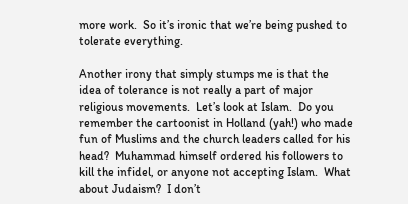more work.  So it’s ironic that we’re being pushed to tolerate everything.

Another irony that simply stumps me is that the idea of tolerance is not really a part of major religious movements.  Let’s look at Islam.  Do you remember the cartoonist in Holland (yah!) who made fun of Muslims and the church leaders called for his head?  Muhammad himself ordered his followers to kill the infidel, or anyone not accepting Islam.  What about Judaism?  I don’t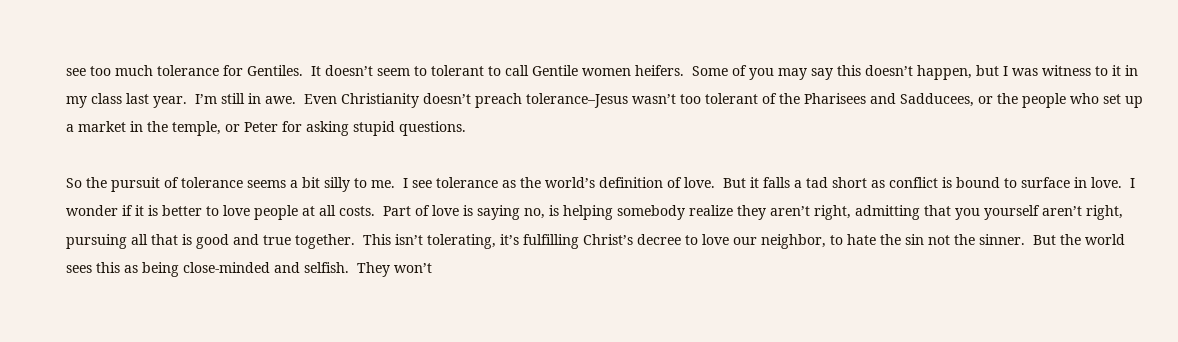see too much tolerance for Gentiles.  It doesn’t seem to tolerant to call Gentile women heifers.  Some of you may say this doesn’t happen, but I was witness to it in my class last year.  I’m still in awe.  Even Christianity doesn’t preach tolerance–Jesus wasn’t too tolerant of the Pharisees and Sadducees, or the people who set up a market in the temple, or Peter for asking stupid questions.

So the pursuit of tolerance seems a bit silly to me.  I see tolerance as the world’s definition of love.  But it falls a tad short as conflict is bound to surface in love.  I wonder if it is better to love people at all costs.  Part of love is saying no, is helping somebody realize they aren’t right, admitting that you yourself aren’t right, pursuing all that is good and true together.  This isn’t tolerating, it’s fulfilling Christ’s decree to love our neighbor, to hate the sin not the sinner.  But the world sees this as being close-minded and selfish.  They won’t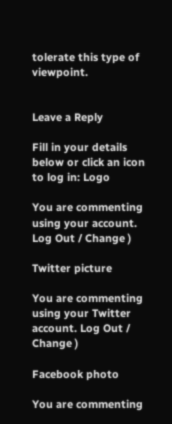tolerate this type of viewpoint.


Leave a Reply

Fill in your details below or click an icon to log in: Logo

You are commenting using your account. Log Out / Change )

Twitter picture

You are commenting using your Twitter account. Log Out / Change )

Facebook photo

You are commenting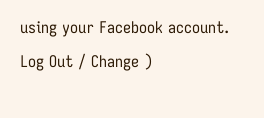using your Facebook account. Log Out / Change )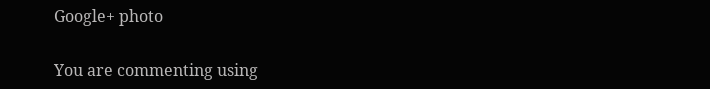Google+ photo

You are commenting using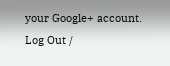your Google+ account. Log Out /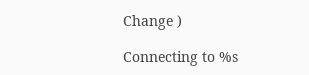Change )

Connecting to %s